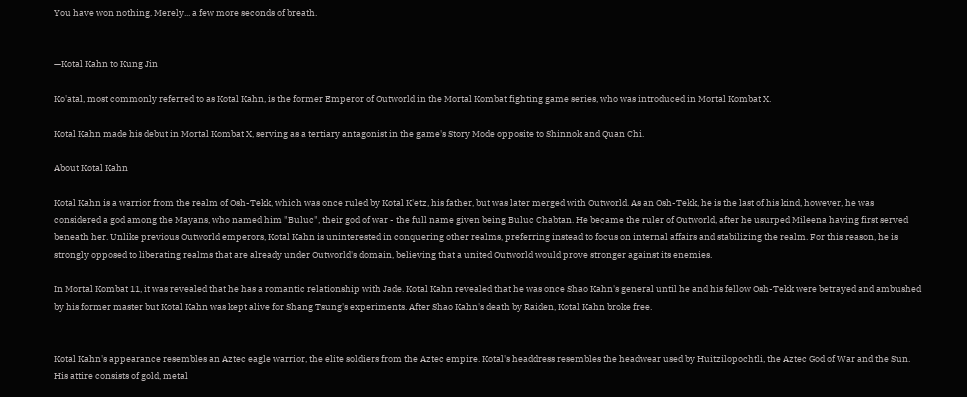You have won nothing. Merely... a few more seconds of breath.


—Kotal Kahn to Kung Jin

Ko'atal, most commonly referred to as Kotal Kahn, is the former Emperor of Outworld in the Mortal Kombat fighting game series, who was introduced in Mortal Kombat X.

Kotal Kahn made his debut in Mortal Kombat X, serving as a tertiary antagonist in the game's Story Mode opposite to Shinnok and Quan Chi.

About Kotal Kahn

Kotal Kahn is a warrior from the realm of Osh-Tekk, which was once ruled by Kotal K'etz, his father, but was later merged with Outworld. As an Osh-Tekk, he is the last of his kind, however, he was considered a god among the Mayans, who named him "Buluc", their god of war - the full name given being Buluc Chabtan. He became the ruler of Outworld, after he usurped Mileena having first served beneath her. Unlike previous Outworld emperors, Kotal Kahn is uninterested in conquering other realms, preferring instead to focus on internal affairs and stabilizing the realm. For this reason, he is strongly opposed to liberating realms that are already under Outworld's domain, believing that a united Outworld would prove stronger against its enemies.

In Mortal Kombat 11, it was revealed that he has a romantic relationship with Jade. Kotal Kahn revealed that he was once Shao Kahn's general until he and his fellow Osh-Tekk were betrayed and ambushed by his former master but Kotal Kahn was kept alive for Shang Tsung's experiments. After Shao Kahn's death by Raiden, Kotal Kahn broke free.


Kotal Kahn's appearance resembles an Aztec eagle warrior, the elite soldiers from the Aztec empire. Kotal's headdress resembles the headwear used by Huitzilopochtli, the Aztec God of War and the Sun. His attire consists of gold, metal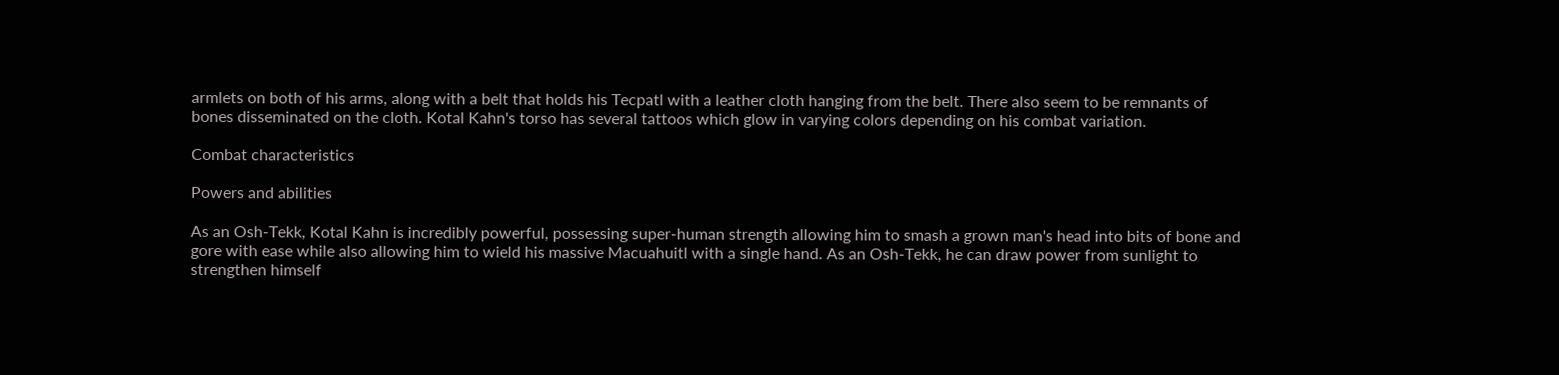armlets on both of his arms, along with a belt that holds his Tecpatl with a leather cloth hanging from the belt. There also seem to be remnants of bones disseminated on the cloth. Kotal Kahn's torso has several tattoos which glow in varying colors depending on his combat variation.

Combat characteristics

Powers and abilities

As an Osh-Tekk, Kotal Kahn is incredibly powerful, possessing super-human strength allowing him to smash a grown man's head into bits of bone and gore with ease while also allowing him to wield his massive Macuahuitl with a single hand. As an Osh-Tekk, he can draw power from sunlight to strengthen himself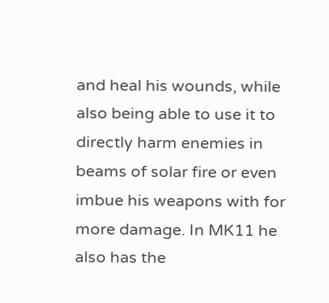and heal his wounds, while also being able to use it to directly harm enemies in beams of solar fire or even imbue his weapons with for more damage. In MK11 he also has the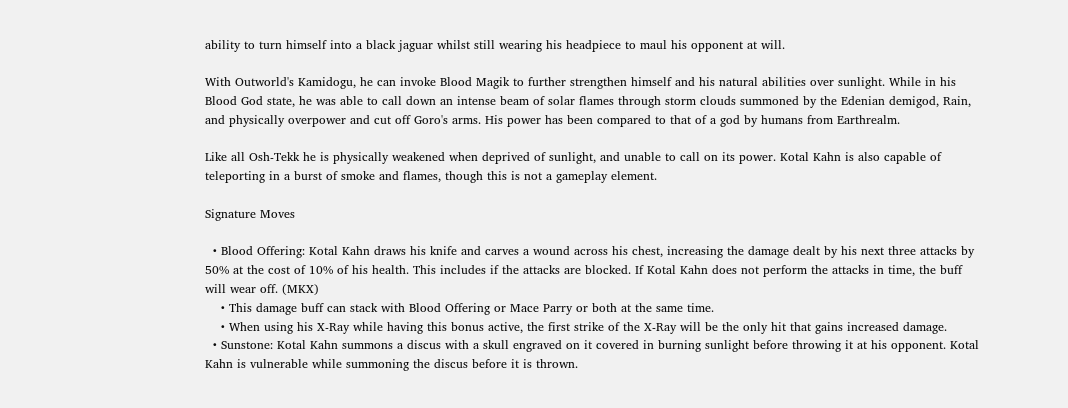ability to turn himself into a black jaguar whilst still wearing his headpiece to maul his opponent at will.

With Outworld's Kamidogu, he can invoke Blood Magik to further strengthen himself and his natural abilities over sunlight. While in his Blood God state, he was able to call down an intense beam of solar flames through storm clouds summoned by the Edenian demigod, Rain, and physically overpower and cut off Goro's arms. His power has been compared to that of a god by humans from Earthrealm.

Like all Osh-Tekk he is physically weakened when deprived of sunlight, and unable to call on its power. Kotal Kahn is also capable of teleporting in a burst of smoke and flames, though this is not a gameplay element.

Signature Moves

  • Blood Offering: Kotal Kahn draws his knife and carves a wound across his chest, increasing the damage dealt by his next three attacks by 50% at the cost of 10% of his health. This includes if the attacks are blocked. If Kotal Kahn does not perform the attacks in time, the buff will wear off. (MKX)
    • This damage buff can stack with Blood Offering or Mace Parry or both at the same time.
    • When using his X-Ray while having this bonus active, the first strike of the X-Ray will be the only hit that gains increased damage.
  • Sunstone: Kotal Kahn summons a discus with a skull engraved on it covered in burning sunlight before throwing it at his opponent. Kotal Kahn is vulnerable while summoning the discus before it is thrown.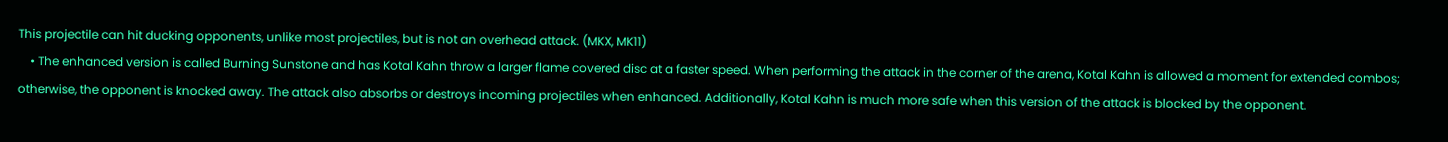This projectile can hit ducking opponents, unlike most projectiles, but is not an overhead attack. (MKX, MK11)
    • The enhanced version is called Burning Sunstone and has Kotal Kahn throw a larger flame covered disc at a faster speed. When performing the attack in the corner of the arena, Kotal Kahn is allowed a moment for extended combos; otherwise, the opponent is knocked away. The attack also absorbs or destroys incoming projectiles when enhanced. Additionally, Kotal Kahn is much more safe when this version of the attack is blocked by the opponent.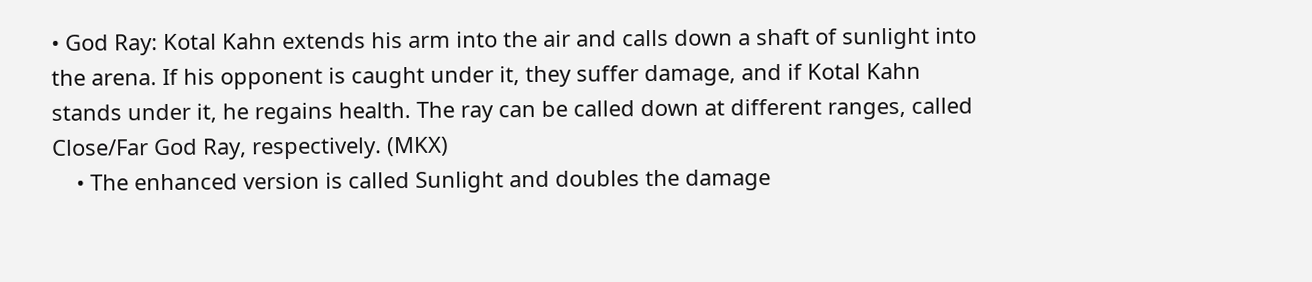• God Ray: Kotal Kahn extends his arm into the air and calls down a shaft of sunlight into the arena. If his opponent is caught under it, they suffer damage, and if Kotal Kahn stands under it, he regains health. The ray can be called down at different ranges, called Close/Far God Ray, respectively. (MKX)
    • The enhanced version is called Sunlight and doubles the damage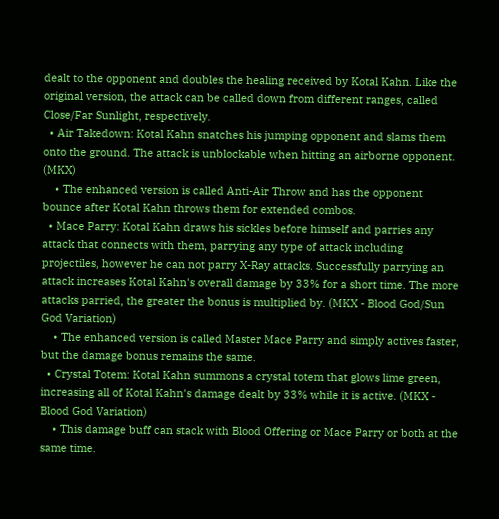dealt to the opponent and doubles the healing received by Kotal Kahn. Like the original version, the attack can be called down from different ranges, called Close/Far Sunlight, respectively.
  • Air Takedown: Kotal Kahn snatches his jumping opponent and slams them onto the ground. The attack is unblockable when hitting an airborne opponent. (MKX)
    • The enhanced version is called Anti-Air Throw and has the opponent bounce after Kotal Kahn throws them for extended combos.
  • Mace Parry: Kotal Kahn draws his sickles before himself and parries any attack that connects with them, parrying any type of attack including projectiles, however he can not parry X-Ray attacks. Successfully parrying an attack increases Kotal Kahn's overall damage by 33% for a short time. The more attacks parried, the greater the bonus is multiplied by. (MKX - Blood God/Sun God Variation)
    • The enhanced version is called Master Mace Parry and simply actives faster, but the damage bonus remains the same.
  • Crystal Totem: Kotal Kahn summons a crystal totem that glows lime green, increasing all of Kotal Kahn's damage dealt by 33% while it is active. (MKX - Blood God Variation)
    • This damage buff can stack with Blood Offering or Mace Parry or both at the same time.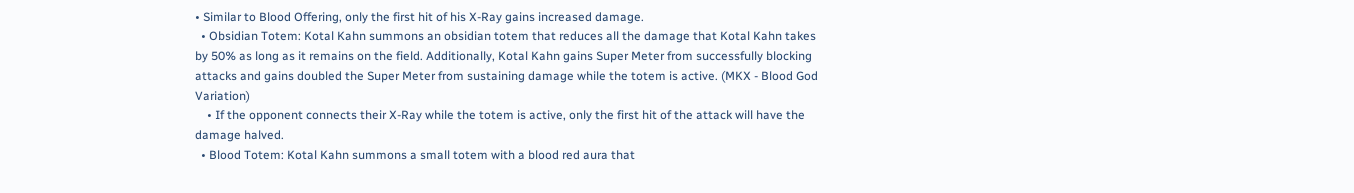• Similar to Blood Offering, only the first hit of his X-Ray gains increased damage.
  • Obsidian Totem: Kotal Kahn summons an obsidian totem that reduces all the damage that Kotal Kahn takes by 50% as long as it remains on the field. Additionally, Kotal Kahn gains Super Meter from successfully blocking attacks and gains doubled the Super Meter from sustaining damage while the totem is active. (MKX - Blood God Variation)
    • If the opponent connects their X-Ray while the totem is active, only the first hit of the attack will have the damage halved.
  • Blood Totem: Kotal Kahn summons a small totem with a blood red aura that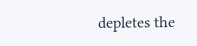depletes the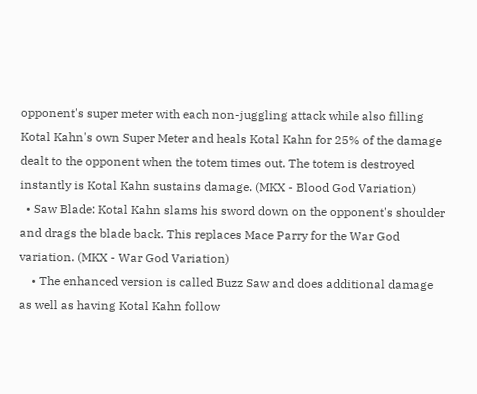opponent's super meter with each non-juggling attack while also filling Kotal Kahn's own Super Meter and heals Kotal Kahn for 25% of the damage dealt to the opponent when the totem times out. The totem is destroyed instantly is Kotal Kahn sustains damage. (MKX - Blood God Variation)
  • Saw Blade: Kotal Kahn slams his sword down on the opponent's shoulder and drags the blade back. This replaces Mace Parry for the War God variation. (MKX - War God Variation)
    • The enhanced version is called Buzz Saw and does additional damage as well as having Kotal Kahn follow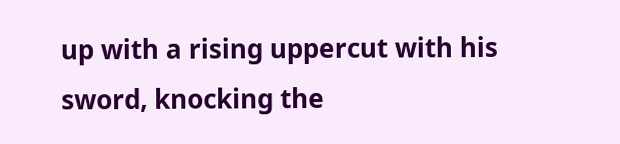up with a rising uppercut with his sword, knocking the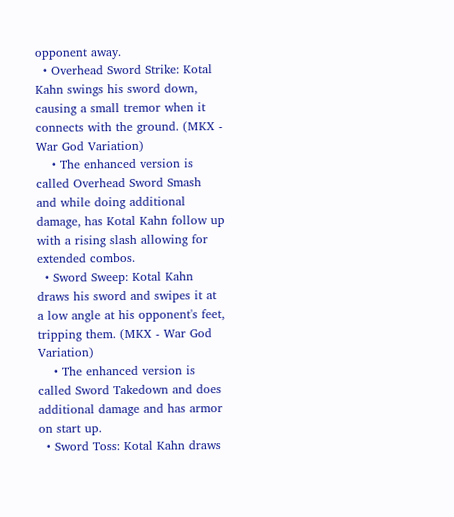opponent away.
  • Overhead Sword Strike: Kotal Kahn swings his sword down, causing a small tremor when it connects with the ground. (MKX - War God Variation)
    • The enhanced version is called Overhead Sword Smash and while doing additional damage, has Kotal Kahn follow up with a rising slash allowing for extended combos.
  • Sword Sweep: Kotal Kahn draws his sword and swipes it at a low angle at his opponent's feet, tripping them. (MKX - War God Variation)
    • The enhanced version is called Sword Takedown and does additional damage and has armor on start up.
  • Sword Toss: Kotal Kahn draws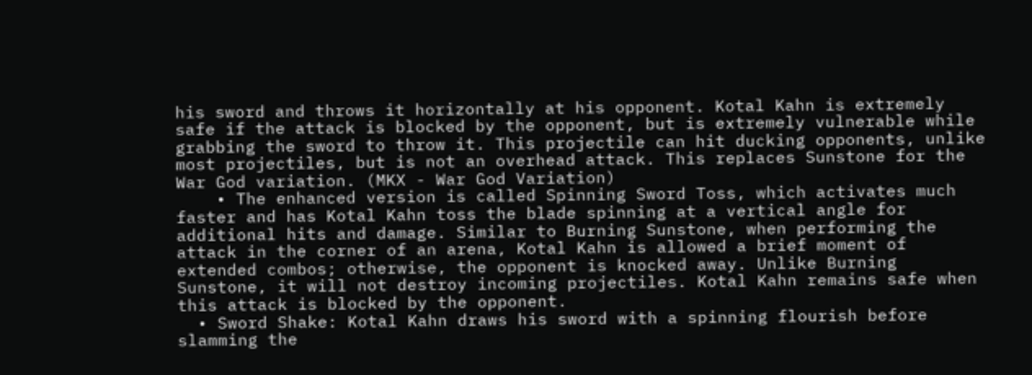his sword and throws it horizontally at his opponent. Kotal Kahn is extremely safe if the attack is blocked by the opponent, but is extremely vulnerable while grabbing the sword to throw it. This projectile can hit ducking opponents, unlike most projectiles, but is not an overhead attack. This replaces Sunstone for the War God variation. (MKX - War God Variation)
    • The enhanced version is called Spinning Sword Toss, which activates much faster and has Kotal Kahn toss the blade spinning at a vertical angle for additional hits and damage. Similar to Burning Sunstone, when performing the attack in the corner of an arena, Kotal Kahn is allowed a brief moment of extended combos; otherwise, the opponent is knocked away. Unlike Burning Sunstone, it will not destroy incoming projectiles. Kotal Kahn remains safe when this attack is blocked by the opponent.
  • Sword Shake: Kotal Kahn draws his sword with a spinning flourish before slamming the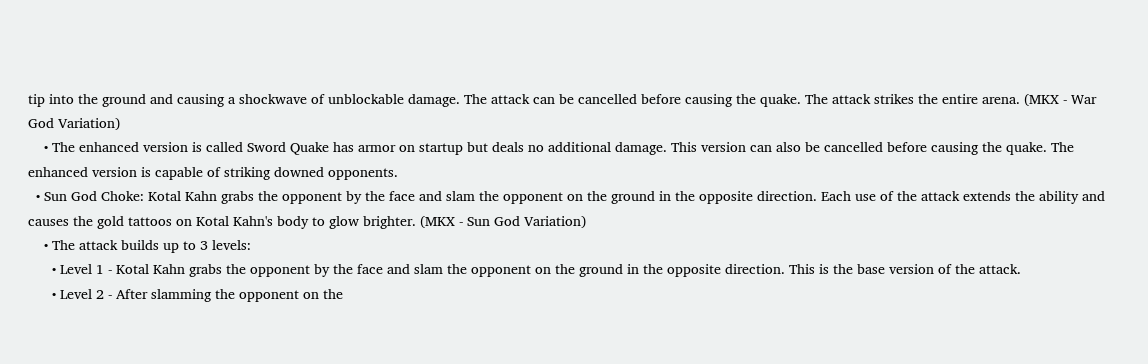tip into the ground and causing a shockwave of unblockable damage. The attack can be cancelled before causing the quake. The attack strikes the entire arena. (MKX - War God Variation)
    • The enhanced version is called Sword Quake has armor on startup but deals no additional damage. This version can also be cancelled before causing the quake. The enhanced version is capable of striking downed opponents.
  • Sun God Choke: Kotal Kahn grabs the opponent by the face and slam the opponent on the ground in the opposite direction. Each use of the attack extends the ability and causes the gold tattoos on Kotal Kahn's body to glow brighter. (MKX - Sun God Variation)
    • The attack builds up to 3 levels:
      • Level 1 - Kotal Kahn grabs the opponent by the face and slam the opponent on the ground in the opposite direction. This is the base version of the attack.
      • Level 2 - After slamming the opponent on the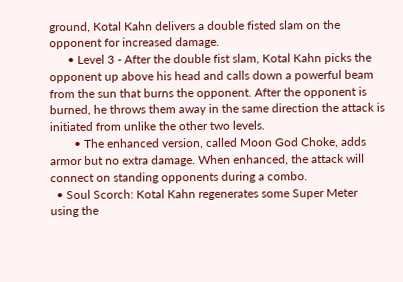ground, Kotal Kahn delivers a double fisted slam on the opponent for increased damage.
      • Level 3 - After the double fist slam, Kotal Kahn picks the opponent up above his head and calls down a powerful beam from the sun that burns the opponent. After the opponent is burned, he throws them away in the same direction the attack is initiated from unlike the other two levels.
        • The enhanced version, called Moon God Choke, adds armor but no extra damage. When enhanced, the attack will connect on standing opponents during a combo.
  • Soul Scorch: Kotal Kahn regenerates some Super Meter using the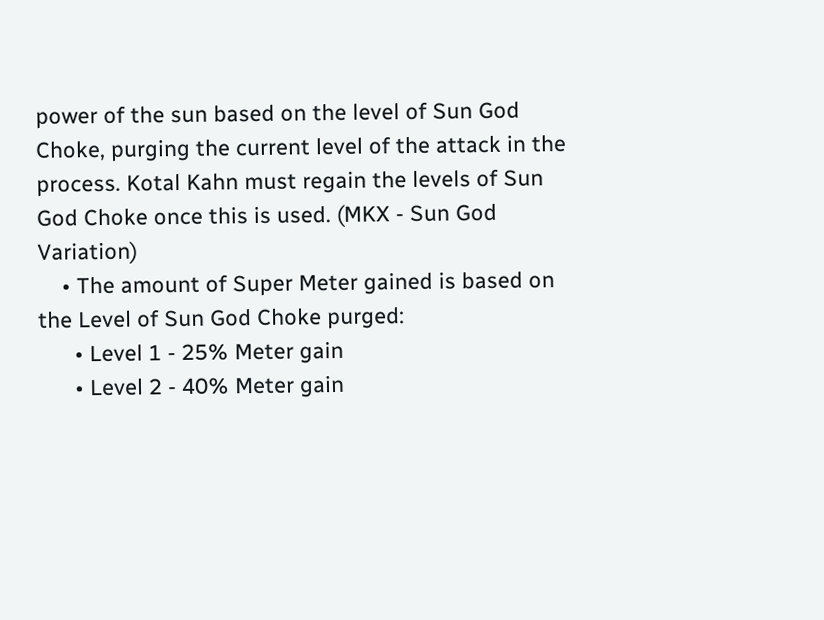power of the sun based on the level of Sun God Choke, purging the current level of the attack in the process. Kotal Kahn must regain the levels of Sun God Choke once this is used. (MKX - Sun God Variation)
    • The amount of Super Meter gained is based on the Level of Sun God Choke purged:
      • Level 1 - 25% Meter gain
      • Level 2 - 40% Meter gain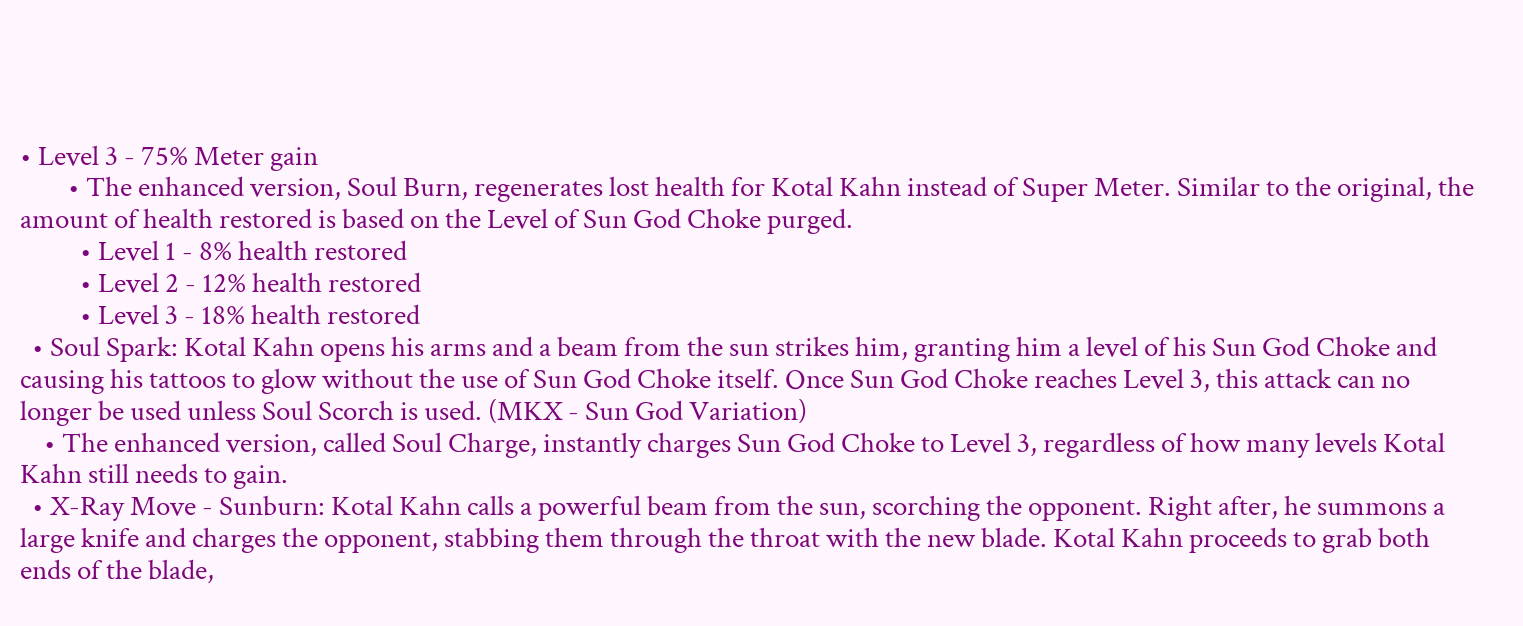• Level 3 - 75% Meter gain
        • The enhanced version, Soul Burn, regenerates lost health for Kotal Kahn instead of Super Meter. Similar to the original, the amount of health restored is based on the Level of Sun God Choke purged.
          • Level 1 - 8% health restored
          • Level 2 - 12% health restored
          • Level 3 - 18% health restored
  • Soul Spark: Kotal Kahn opens his arms and a beam from the sun strikes him, granting him a level of his Sun God Choke and causing his tattoos to glow without the use of Sun God Choke itself. Once Sun God Choke reaches Level 3, this attack can no longer be used unless Soul Scorch is used. (MKX - Sun God Variation)
    • The enhanced version, called Soul Charge, instantly charges Sun God Choke to Level 3, regardless of how many levels Kotal Kahn still needs to gain.
  • X-Ray Move - Sunburn: Kotal Kahn calls a powerful beam from the sun, scorching the opponent. Right after, he summons a large knife and charges the opponent, stabbing them through the throat with the new blade. Kotal Kahn proceeds to grab both ends of the blade,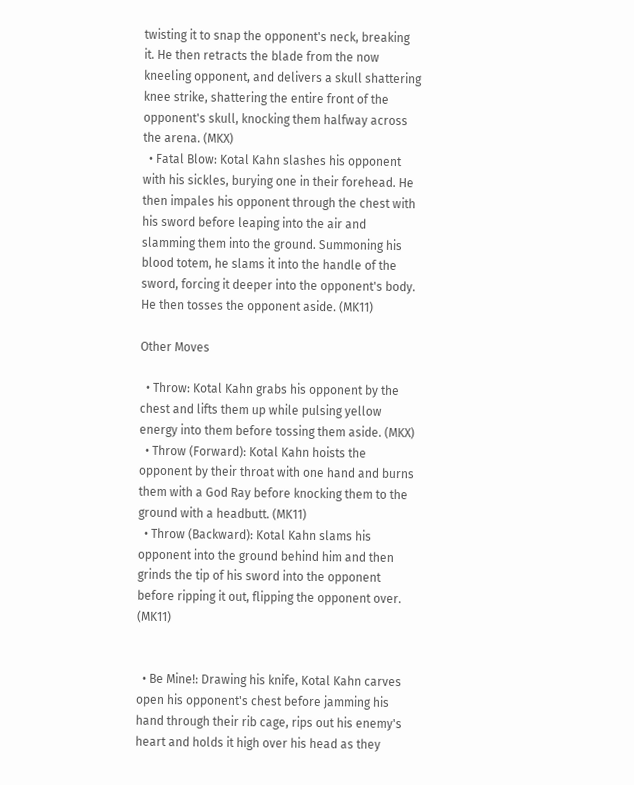twisting it to snap the opponent's neck, breaking it. He then retracts the blade from the now kneeling opponent, and delivers a skull shattering knee strike, shattering the entire front of the opponent's skull, knocking them halfway across the arena. (MKX)
  • Fatal Blow: Kotal Kahn slashes his opponent with his sickles, burying one in their forehead. He then impales his opponent through the chest with his sword before leaping into the air and slamming them into the ground. Summoning his blood totem, he slams it into the handle of the sword, forcing it deeper into the opponent's body. He then tosses the opponent aside. (MK11)

Other Moves

  • Throw: Kotal Kahn grabs his opponent by the chest and lifts them up while pulsing yellow energy into them before tossing them aside. (MKX)
  • Throw (Forward): Kotal Kahn hoists the opponent by their throat with one hand and burns them with a God Ray before knocking them to the ground with a headbutt. (MK11)
  • Throw (Backward): Kotal Kahn slams his opponent into the ground behind him and then grinds the tip of his sword into the opponent before ripping it out, flipping the opponent over. (MK11)


  • Be Mine!: Drawing his knife, Kotal Kahn carves open his opponent's chest before jamming his hand through their rib cage, rips out his enemy's heart and holds it high over his head as they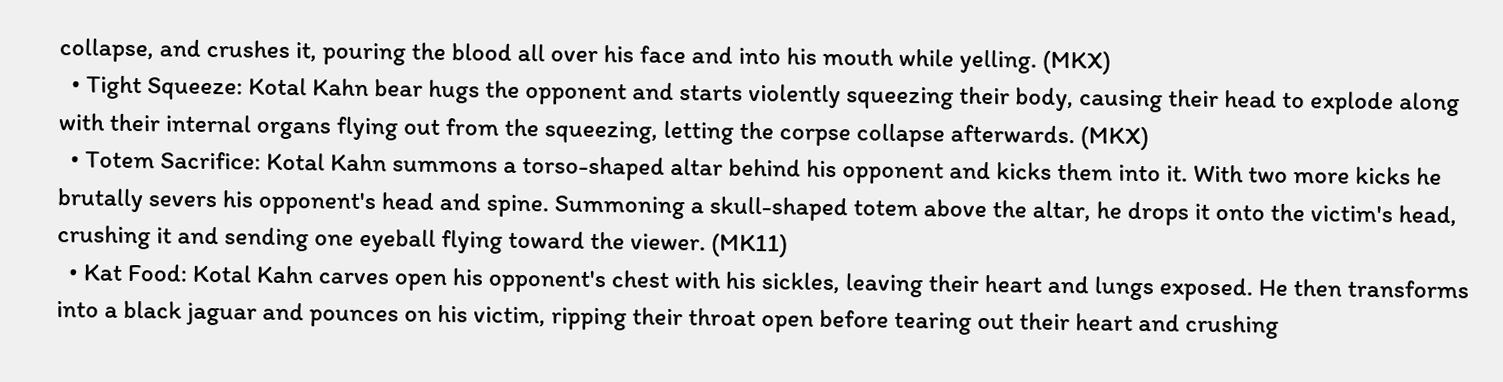collapse, and crushes it, pouring the blood all over his face and into his mouth while yelling. (MKX)
  • Tight Squeeze: Kotal Kahn bear hugs the opponent and starts violently squeezing their body, causing their head to explode along with their internal organs flying out from the squeezing, letting the corpse collapse afterwards. (MKX)
  • Totem Sacrifice: Kotal Kahn summons a torso-shaped altar behind his opponent and kicks them into it. With two more kicks he brutally severs his opponent's head and spine. Summoning a skull-shaped totem above the altar, he drops it onto the victim's head, crushing it and sending one eyeball flying toward the viewer. (MK11)
  • Kat Food: Kotal Kahn carves open his opponent's chest with his sickles, leaving their heart and lungs exposed. He then transforms into a black jaguar and pounces on his victim, ripping their throat open before tearing out their heart and crushing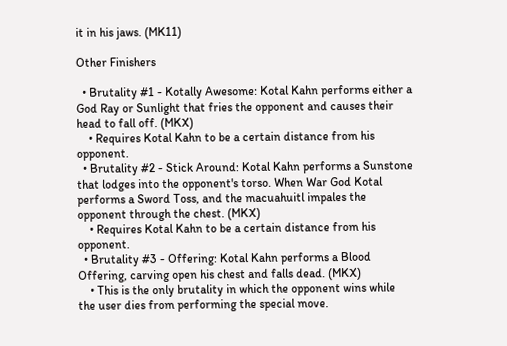it in his jaws. (MK11)

Other Finishers

  • Brutality #1 - Kotally Awesome: Kotal Kahn performs either a God Ray or Sunlight that fries the opponent and causes their head to fall off. (MKX)
    • Requires Kotal Kahn to be a certain distance from his opponent.
  • Brutality #2 - Stick Around: Kotal Kahn performs a Sunstone that lodges into the opponent's torso. When War God Kotal performs a Sword Toss, and the macuahuitl impales the opponent through the chest. (MKX)
    • Requires Kotal Kahn to be a certain distance from his opponent.
  • Brutality #3 - Offering: Kotal Kahn performs a Blood Offering, carving open his chest and falls dead. (MKX)
    • This is the only brutality in which the opponent wins while the user dies from performing the special move.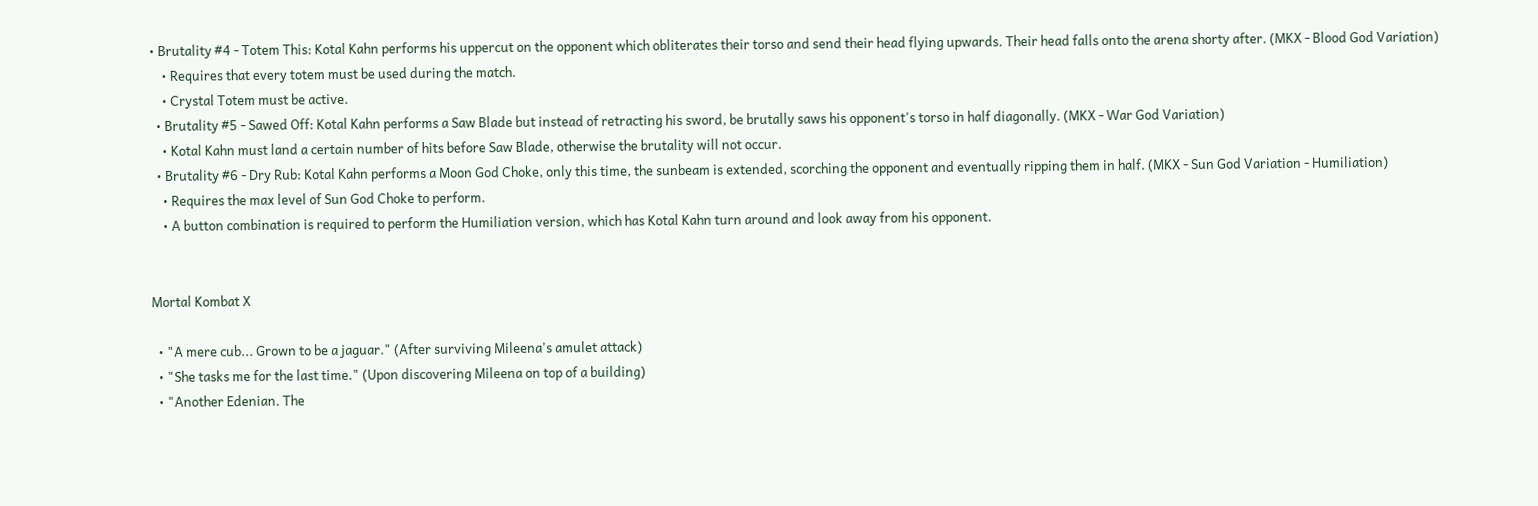• Brutality #4 - Totem This: Kotal Kahn performs his uppercut on the opponent which obliterates their torso and send their head flying upwards. Their head falls onto the arena shorty after. (MKX - Blood God Variation)
    • Requires that every totem must be used during the match.
    • Crystal Totem must be active.
  • Brutality #5 - Sawed Off: Kotal Kahn performs a Saw Blade but instead of retracting his sword, be brutally saws his opponent's torso in half diagonally. (MKX - War God Variation)
    • Kotal Kahn must land a certain number of hits before Saw Blade, otherwise the brutality will not occur.
  • Brutality #6 - Dry Rub: Kotal Kahn performs a Moon God Choke, only this time, the sunbeam is extended, scorching the opponent and eventually ripping them in half. (MKX - Sun God Variation - Humiliation)
    • Requires the max level of Sun God Choke to perform.
    • A button combination is required to perform the Humiliation version, which has Kotal Kahn turn around and look away from his opponent.


Mortal Kombat X

  • "A mere cub... Grown to be a jaguar." (After surviving Mileena's amulet attack)
  • "She tasks me for the last time." (Upon discovering Mileena on top of a building)
  • "Another Edenian. The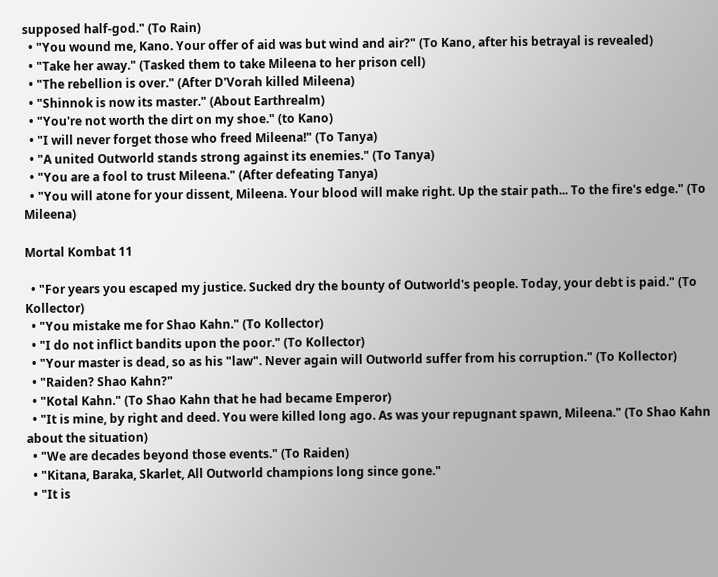supposed half-god." (To Rain)
  • "You wound me, Kano. Your offer of aid was but wind and air?" (To Kano, after his betrayal is revealed)
  • "Take her away." (Tasked them to take Mileena to her prison cell)
  • "The rebellion is over." (After D'Vorah killed Mileena)
  • "Shinnok is now its master." (About Earthrealm)
  • "You're not worth the dirt on my shoe." (to Kano)
  • "I will never forget those who freed Mileena!" (To Tanya)
  • "A united Outworld stands strong against its enemies." (To Tanya)
  • "You are a fool to trust Mileena." (After defeating Tanya)
  • "You will atone for your dissent, Mileena. Your blood will make right. Up the stair path... To the fire's edge." (To Mileena)

Mortal Kombat 11

  • "For years you escaped my justice. Sucked dry the bounty of Outworld's people. Today, your debt is paid." (To Kollector)
  • "You mistake me for Shao Kahn." (To Kollector)
  • "I do not inflict bandits upon the poor." (To Kollector)
  • "Your master is dead, so as his "law". Never again will Outworld suffer from his corruption." (To Kollector)
  • "Raiden? Shao Kahn?"
  • "Kotal Kahn." (To Shao Kahn that he had became Emperor)
  • "It is mine, by right and deed. You were killed long ago. As was your repugnant spawn, Mileena." (To Shao Kahn about the situation)
  • "We are decades beyond those events." (To Raiden)
  • "Kitana, Baraka, Skarlet, All Outworld champions long since gone."
  • "It is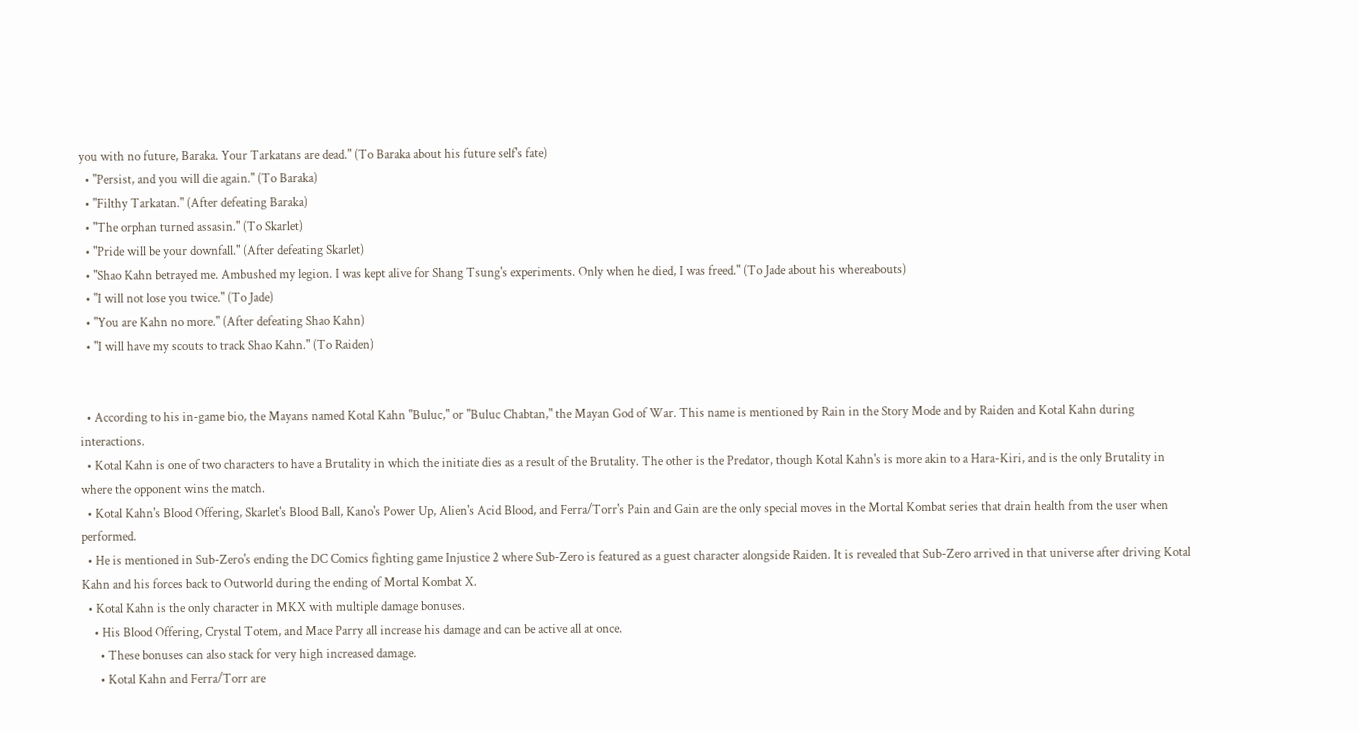you with no future, Baraka. Your Tarkatans are dead." (To Baraka about his future self's fate)
  • "Persist, and you will die again." (To Baraka)
  • "Filthy Tarkatan." (After defeating Baraka)
  • "The orphan turned assasin." (To Skarlet)
  • "Pride will be your downfall." (After defeating Skarlet)
  • "Shao Kahn betrayed me. Ambushed my legion. I was kept alive for Shang Tsung's experiments. Only when he died, I was freed." (To Jade about his whereabouts)
  • "I will not lose you twice." (To Jade)
  • "You are Kahn no more." (After defeating Shao Kahn)
  • "I will have my scouts to track Shao Kahn." (To Raiden)


  • According to his in-game bio, the Mayans named Kotal Kahn "Buluc," or "Buluc Chabtan," the Mayan God of War. This name is mentioned by Rain in the Story Mode and by Raiden and Kotal Kahn during interactions.
  • Kotal Kahn is one of two characters to have a Brutality in which the initiate dies as a result of the Brutality. The other is the Predator, though Kotal Kahn's is more akin to a Hara-Kiri, and is the only Brutality in where the opponent wins the match.
  • Kotal Kahn's Blood Offering, Skarlet's Blood Ball, Kano's Power Up, Alien's Acid Blood, and Ferra/Torr's Pain and Gain are the only special moves in the Mortal Kombat series that drain health from the user when performed.
  • He is mentioned in Sub-Zero's ending the DC Comics fighting game Injustice 2 where Sub-Zero is featured as a guest character alongside Raiden. It is revealed that Sub-Zero arrived in that universe after driving Kotal Kahn and his forces back to Outworld during the ending of Mortal Kombat X.
  • Kotal Kahn is the only character in MKX with multiple damage bonuses.
    • His Blood Offering, Crystal Totem, and Mace Parry all increase his damage and can be active all at once.
      • These bonuses can also stack for very high increased damage.
      • Kotal Kahn and Ferra/Torr are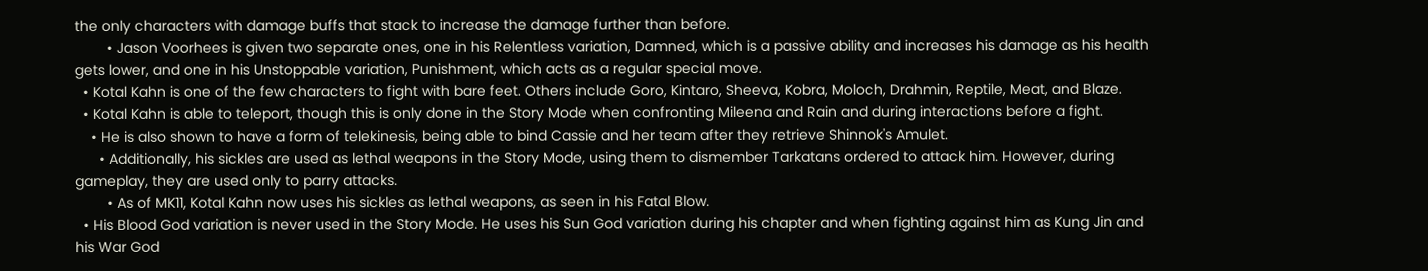the only characters with damage buffs that stack to increase the damage further than before.
        • Jason Voorhees is given two separate ones, one in his Relentless variation, Damned, which is a passive ability and increases his damage as his health gets lower, and one in his Unstoppable variation, Punishment, which acts as a regular special move.
  • Kotal Kahn is one of the few characters to fight with bare feet. Others include Goro, Kintaro, Sheeva, Kobra, Moloch, Drahmin, Reptile, Meat, and Blaze.
  • Kotal Kahn is able to teleport, though this is only done in the Story Mode when confronting Mileena and Rain and during interactions before a fight.
    • He is also shown to have a form of telekinesis, being able to bind Cassie and her team after they retrieve Shinnok's Amulet.
      • Additionally, his sickles are used as lethal weapons in the Story Mode, using them to dismember Tarkatans ordered to attack him. However, during gameplay, they are used only to parry attacks.
        • As of MK11, Kotal Kahn now uses his sickles as lethal weapons, as seen in his Fatal Blow.
  • His Blood God variation is never used in the Story Mode. He uses his Sun God variation during his chapter and when fighting against him as Kung Jin and his War God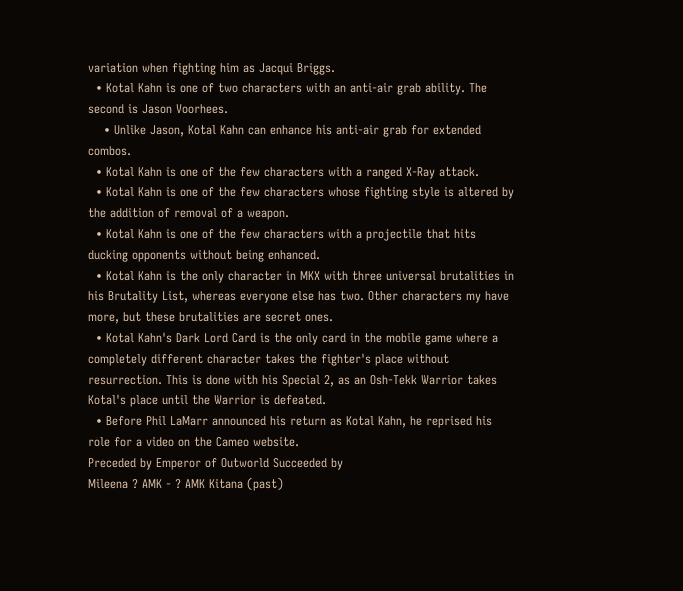variation when fighting him as Jacqui Briggs.
  • Kotal Kahn is one of two characters with an anti-air grab ability. The second is Jason Voorhees.
    • Unlike Jason, Kotal Kahn can enhance his anti-air grab for extended combos.
  • Kotal Kahn is one of the few characters with a ranged X-Ray attack.
  • Kotal Kahn is one of the few characters whose fighting style is altered by the addition of removal of a weapon.
  • Kotal Kahn is one of the few characters with a projectile that hits ducking opponents without being enhanced.
  • Kotal Kahn is the only character in MKX with three universal brutalities in his Brutality List, whereas everyone else has two. Other characters my have more, but these brutalities are secret ones.
  • Kotal Kahn's Dark Lord Card is the only card in the mobile game where a completely different character takes the fighter's place without resurrection. This is done with his Special 2, as an Osh-Tekk Warrior takes Kotal's place until the Warrior is defeated.
  • Before Phil LaMarr announced his return as Kotal Kahn, he reprised his role for a video on the Cameo website.
Preceded by Emperor of Outworld Succeeded by
Mileena ? AMK - ? AMK Kitana (past)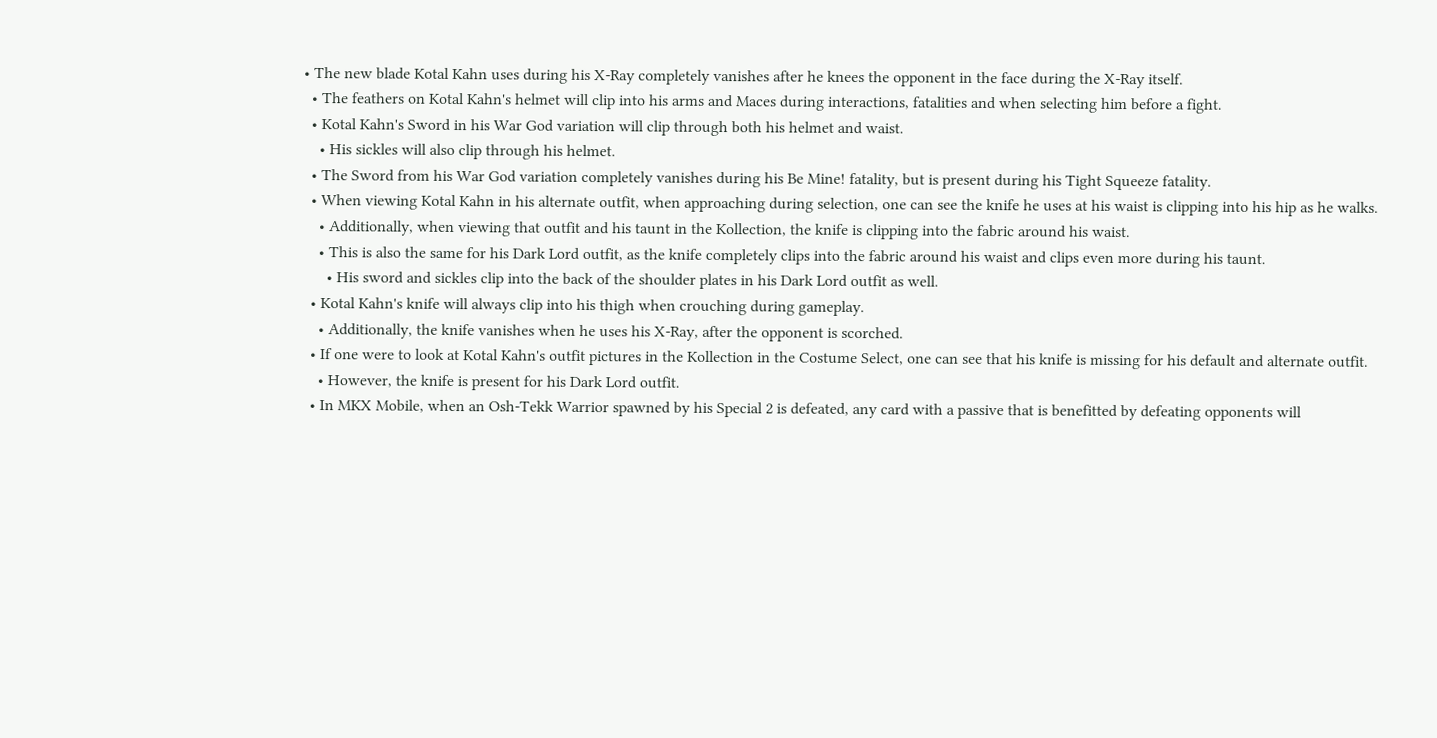• The new blade Kotal Kahn uses during his X-Ray completely vanishes after he knees the opponent in the face during the X-Ray itself.
  • The feathers on Kotal Kahn's helmet will clip into his arms and Maces during interactions, fatalities and when selecting him before a fight.
  • Kotal Kahn's Sword in his War God variation will clip through both his helmet and waist.
    • His sickles will also clip through his helmet.
  • The Sword from his War God variation completely vanishes during his Be Mine! fatality, but is present during his Tight Squeeze fatality.
  • When viewing Kotal Kahn in his alternate outfit, when approaching during selection, one can see the knife he uses at his waist is clipping into his hip as he walks.
    • Additionally, when viewing that outfit and his taunt in the Kollection, the knife is clipping into the fabric around his waist.
    • This is also the same for his Dark Lord outfit, as the knife completely clips into the fabric around his waist and clips even more during his taunt.
      • His sword and sickles clip into the back of the shoulder plates in his Dark Lord outfit as well.
  • Kotal Kahn's knife will always clip into his thigh when crouching during gameplay.
    • Additionally, the knife vanishes when he uses his X-Ray, after the opponent is scorched.
  • If one were to look at Kotal Kahn's outfit pictures in the Kollection in the Costume Select, one can see that his knife is missing for his default and alternate outfit.
    • However, the knife is present for his Dark Lord outfit.
  • In MKX Mobile, when an Osh-Tekk Warrior spawned by his Special 2 is defeated, any card with a passive that is benefitted by defeating opponents will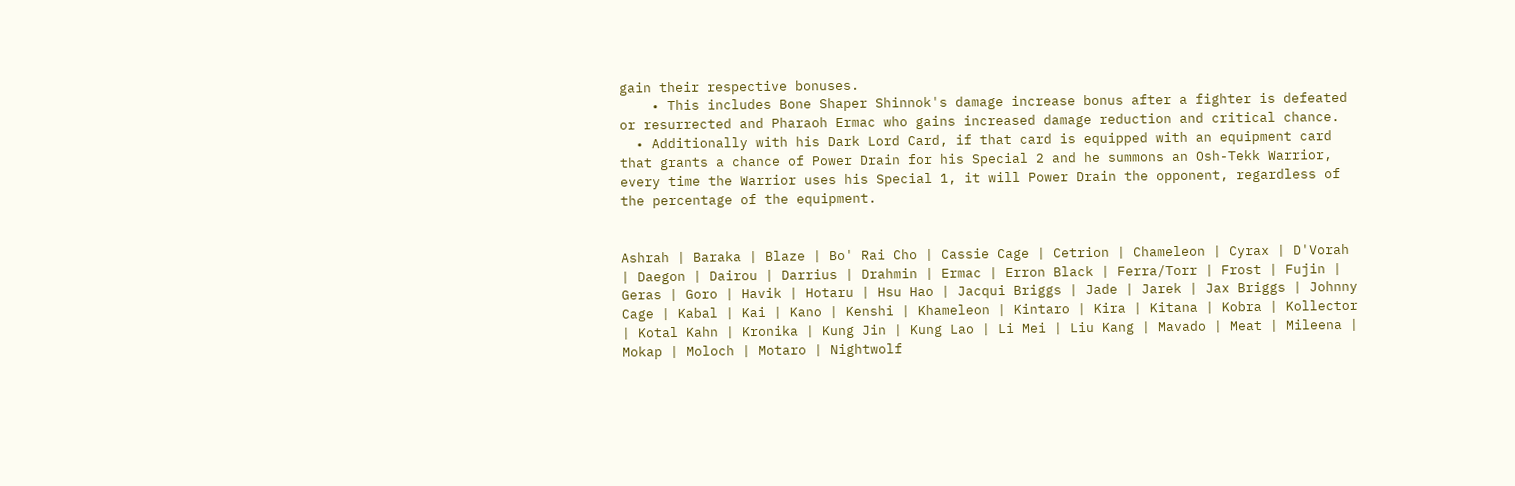gain their respective bonuses.
    • This includes Bone Shaper Shinnok's damage increase bonus after a fighter is defeated or resurrected and Pharaoh Ermac who gains increased damage reduction and critical chance.
  • Additionally with his Dark Lord Card, if that card is equipped with an equipment card that grants a chance of Power Drain for his Special 2 and he summons an Osh-Tekk Warrior, every time the Warrior uses his Special 1, it will Power Drain the opponent, regardless of the percentage of the equipment.


Ashrah | Baraka | Blaze | Bo' Rai Cho | Cassie Cage | Cetrion | Chameleon | Cyrax | D'Vorah | Daegon | Dairou | Darrius | Drahmin | Ermac | Erron Black | Ferra/Torr | Frost | Fujin | Geras | Goro | Havik | Hotaru | Hsu Hao | Jacqui Briggs | Jade | Jarek | Jax Briggs | Johnny Cage | Kabal | Kai | Kano | Kenshi | Khameleon | Kintaro | Kira | Kitana | Kobra | Kollector | Kotal Kahn | Kronika | Kung Jin | Kung Lao | Li Mei | Liu Kang | Mavado | Meat | Mileena | Mokap | Moloch | Motaro | Nightwolf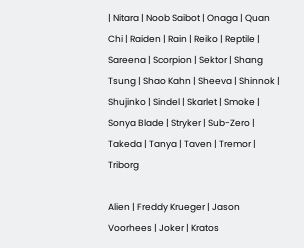| Nitara | Noob Saibot | Onaga | Quan Chi | Raiden | Rain | Reiko | Reptile | Sareena | Scorpion | Sektor | Shang Tsung | Shao Kahn | Sheeva | Shinnok | Shujinko | Sindel | Skarlet | Smoke | Sonya Blade | Stryker | Sub-Zero | Takeda | Tanya | Taven | Tremor | Triborg

Alien | Freddy Krueger | Jason Voorhees | Joker | Kratos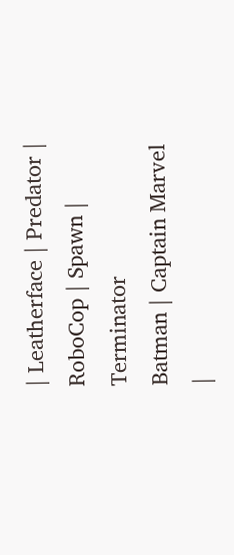| Leatherface | Predator | RoboCop | Spawn | Terminator
Batman | Captain Marvel |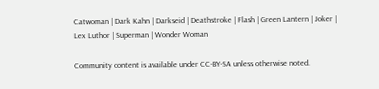Catwoman | Dark Kahn | Darkseid | Deathstroke | Flash | Green Lantern | Joker | Lex Luthor | Superman | Wonder Woman

Community content is available under CC-BY-SA unless otherwise noted.